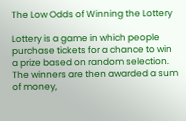The Low Odds of Winning the Lottery

Lottery is a game in which people purchase tickets for a chance to win a prize based on random selection. The winners are then awarded a sum of money,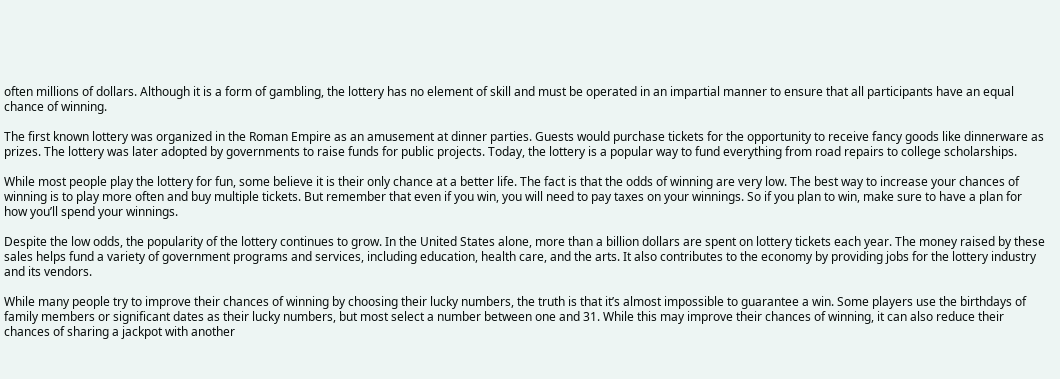often millions of dollars. Although it is a form of gambling, the lottery has no element of skill and must be operated in an impartial manner to ensure that all participants have an equal chance of winning.

The first known lottery was organized in the Roman Empire as an amusement at dinner parties. Guests would purchase tickets for the opportunity to receive fancy goods like dinnerware as prizes. The lottery was later adopted by governments to raise funds for public projects. Today, the lottery is a popular way to fund everything from road repairs to college scholarships.

While most people play the lottery for fun, some believe it is their only chance at a better life. The fact is that the odds of winning are very low. The best way to increase your chances of winning is to play more often and buy multiple tickets. But remember that even if you win, you will need to pay taxes on your winnings. So if you plan to win, make sure to have a plan for how you’ll spend your winnings.

Despite the low odds, the popularity of the lottery continues to grow. In the United States alone, more than a billion dollars are spent on lottery tickets each year. The money raised by these sales helps fund a variety of government programs and services, including education, health care, and the arts. It also contributes to the economy by providing jobs for the lottery industry and its vendors.

While many people try to improve their chances of winning by choosing their lucky numbers, the truth is that it’s almost impossible to guarantee a win. Some players use the birthdays of family members or significant dates as their lucky numbers, but most select a number between one and 31. While this may improve their chances of winning, it can also reduce their chances of sharing a jackpot with another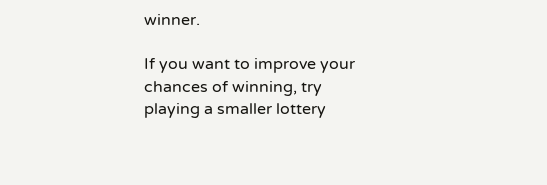winner.

If you want to improve your chances of winning, try playing a smaller lottery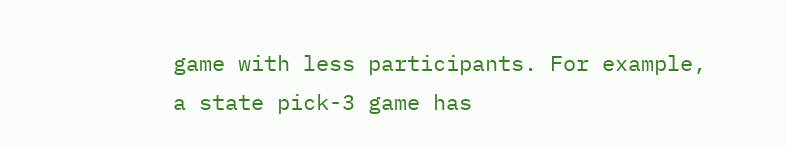game with less participants. For example, a state pick-3 game has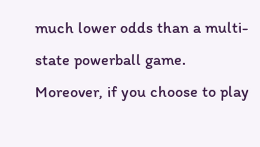much lower odds than a multi-state powerball game. Moreover, if you choose to play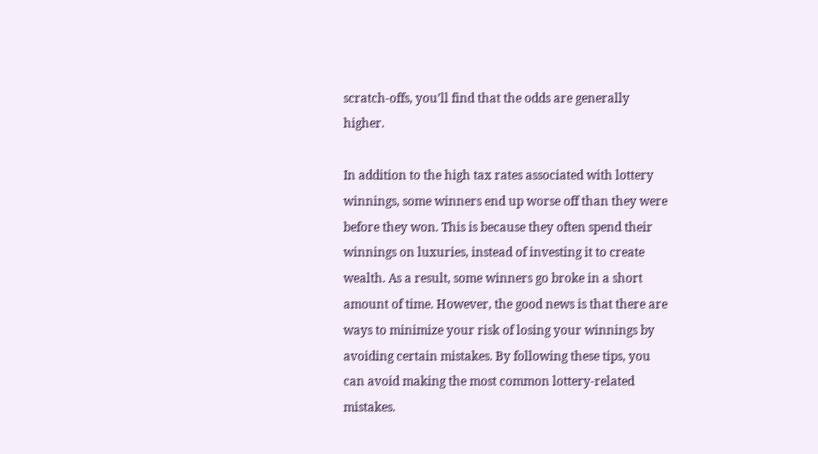scratch-offs, you’ll find that the odds are generally higher.

In addition to the high tax rates associated with lottery winnings, some winners end up worse off than they were before they won. This is because they often spend their winnings on luxuries, instead of investing it to create wealth. As a result, some winners go broke in a short amount of time. However, the good news is that there are ways to minimize your risk of losing your winnings by avoiding certain mistakes. By following these tips, you can avoid making the most common lottery-related mistakes.